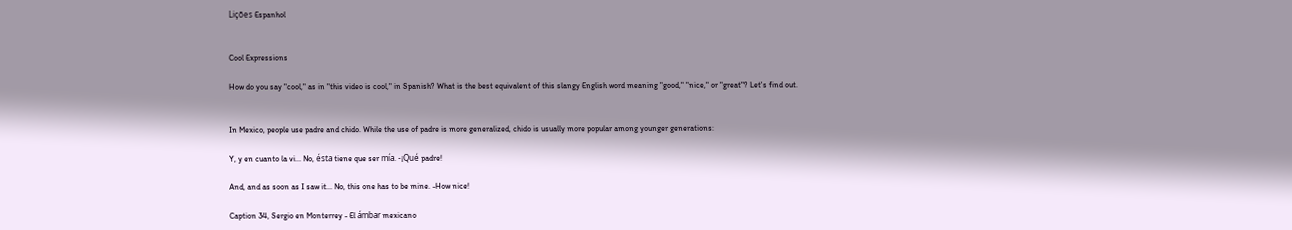Lições Espanhol


Cool Expressions

How do you say "cool," as in "this video is cool," in Spanish? What is the best equivalent of this slangy English word meaning "good," "nice," or "great"? Let's find out.


In Mexico, people use padre and chido. While the use of padre is more generalized, chido is usually more popular among younger generations:

Y, y en cuanto la vi... No, ésta tiene que ser mía. -¡Qué padre!

And, and as soon as I saw it... No, this one has to be mine. -How nice!

Caption 34, Sergio en Monterrey - El ámbar mexicano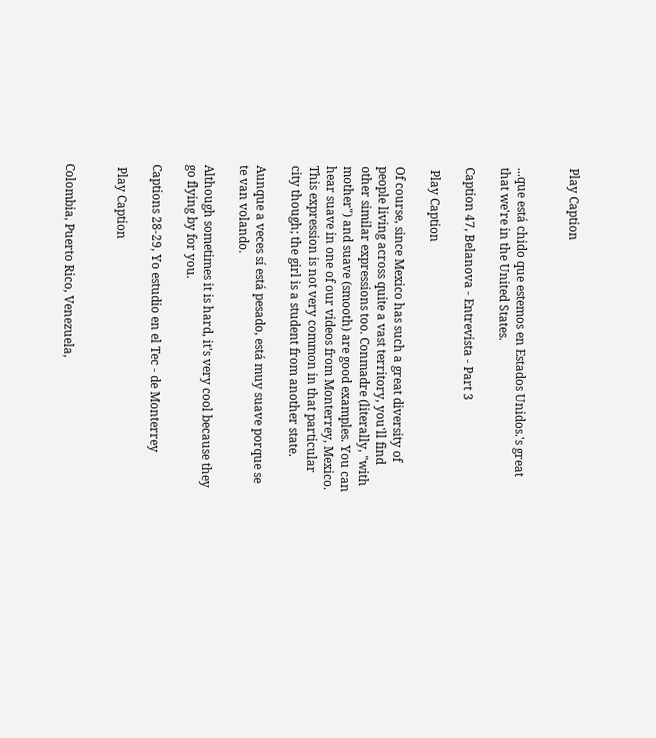Play Caption


...que está chido que estemos en Estados Unidos.'s great that we're in the United States.

Caption 47, Belanova - Entrevista - Part 3

 Play Caption

Of course, since Mexico has such a great diversity of people living across quite a vast territory, you'll find other similar expressions too. Conmadre (literally, "with mother") and suave (smooth) are good examples. You can hear suave in one of our videos from Monterrey, Mexico. This expression is not very common in that particular city though; the girl is a student from another state.

Aunque a veces sí está pesado, está muy suave porque se te van volando.

Although sometimes it is hard, it's very cool because they go flying by for you.

Captions 28-29, Yo estudio en el Tec - de Monterrey

 Play Caption


Colombia, Puerto Rico, Venezuela,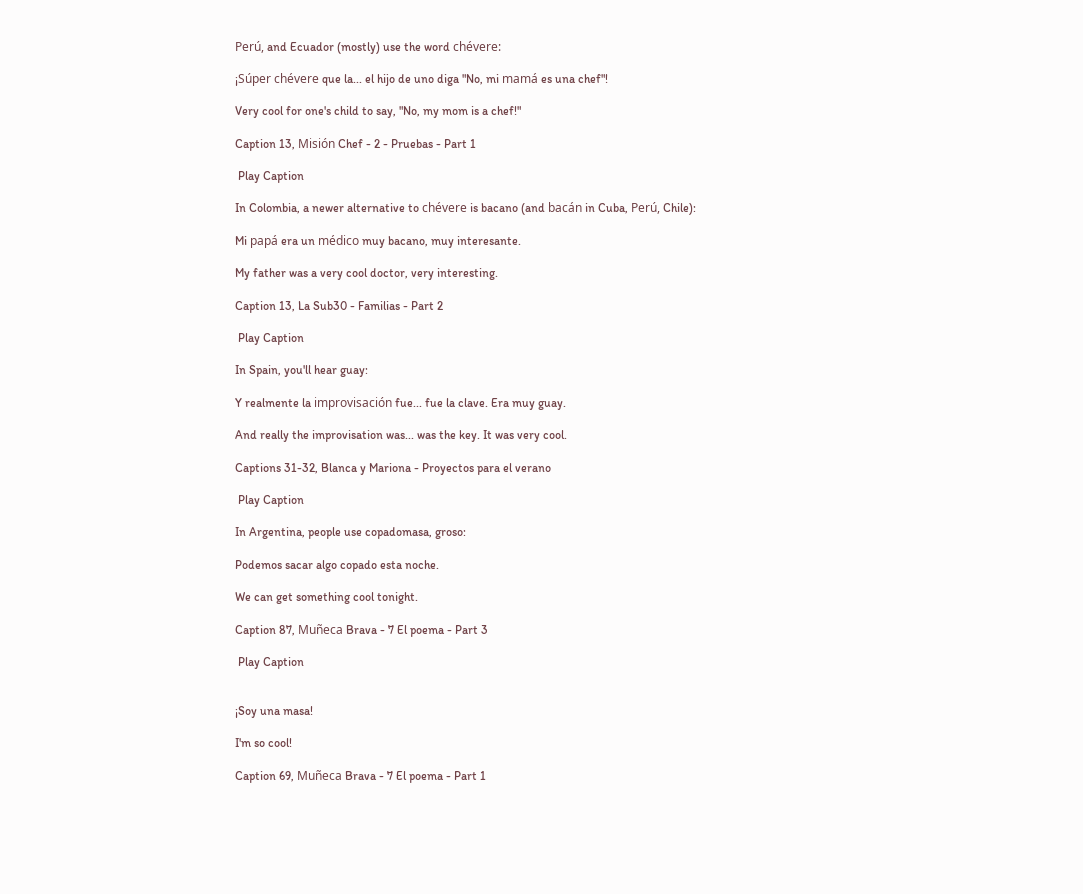Perú, and Ecuador (mostly) use the word chévere:

¡Súper chévere que la... el hijo de uno diga "No, mi mamá es una chef"!

Very cool for one's child to say, "No, my mom is a chef!"

Caption 13, Misión Chef - 2 - Pruebas - Part 1

 Play Caption

In Colombia, a newer alternative to chévere is bacano (and bacán in Cuba, Perú, Chile):

Mi papá era un médico muy bacano, muy interesante.

My father was a very cool doctor, very interesting.

Caption 13, La Sub30 - Familias - Part 2

 Play Caption

In Spain, you'll hear guay:

Y realmente la improvisación fue... fue la clave. Era muy guay.

And really the improvisation was... was the key. It was very cool.

Captions 31-32, Blanca y Mariona - Proyectos para el verano

 Play Caption

In Argentina, people use copadomasa, groso:

Podemos sacar algo copado esta noche.

We can get something cool tonight.

Caption 87, Muñeca Brava - 7 El poema - Part 3

 Play Caption


¡Soy una masa!

I'm so cool!

Caption 69, Muñeca Brava - 7 El poema - Part 1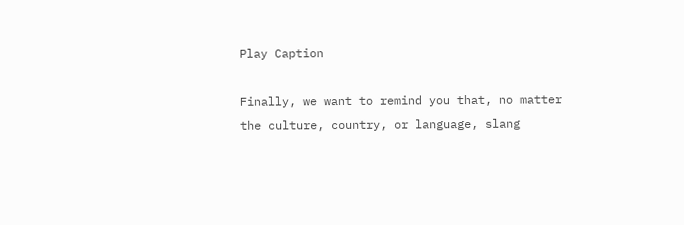Play Caption

Finally, we want to remind you that, no matter the culture, country, or language, slang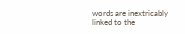words are inextricably linked to the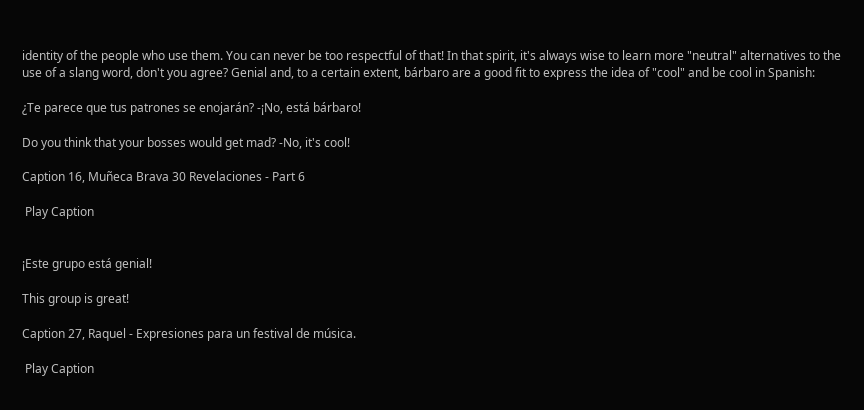identity of the people who use them. You can never be too respectful of that! In that spirit, it's always wise to learn more "neutral" alternatives to the use of a slang word, don't you agree? Genial and, to a certain extent, bárbaro are a good fit to express the idea of "cool" and be cool in Spanish:

¿Te parece que tus patrones se enojarán? -¡No, está bárbaro!

Do you think that your bosses would get mad? -No, it's cool!

Caption 16, Muñeca Brava 30 Revelaciones - Part 6

 Play Caption


¡Este grupo está genial!

This group is great!

Caption 27, Raquel - Expresiones para un festival de música.

 Play Caption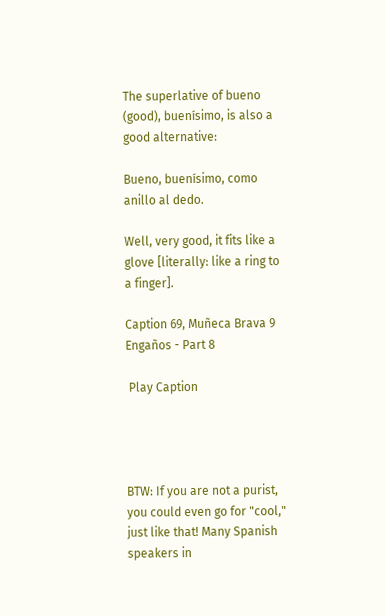The superlative of bueno (good), buenísimo, is also a good alternative:

Bueno, buenísimo, como anillo al dedo.

Well, very good, it fits like a glove [literally: like a ring to a finger].

Caption 69, Muñeca Brava 9 Engaños - Part 8

 Play Caption




BTW: If you are not a purist, you could even go for "cool," just like that! Many Spanish speakers in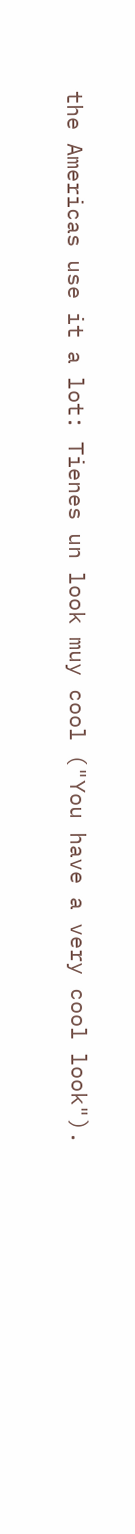the Americas use it a lot: Tienes un look muy cool ("You have a very cool look").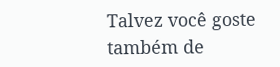Talvez você goste também de